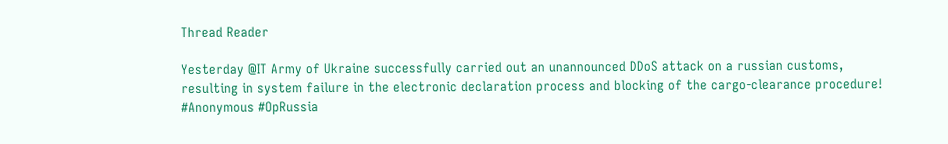Thread Reader

Yesterday @IT Army of Ukraine successfully carried out an unannounced DDoS attack on a russian customs, resulting in system failure in the electronic declaration process and blocking of the cargo-clearance procedure! #Anonymous #OpRussia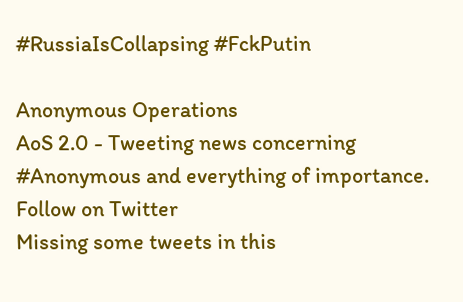#RussiaIsCollapsing #FckPutin

Anonymous Operations
AoS 2.0 - Tweeting news concerning #Anonymous and everything of importance.
Follow on Twitter
Missing some tweets in this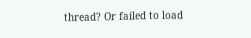thread? Or failed to load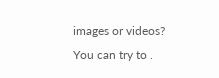images or videos? You can try to .